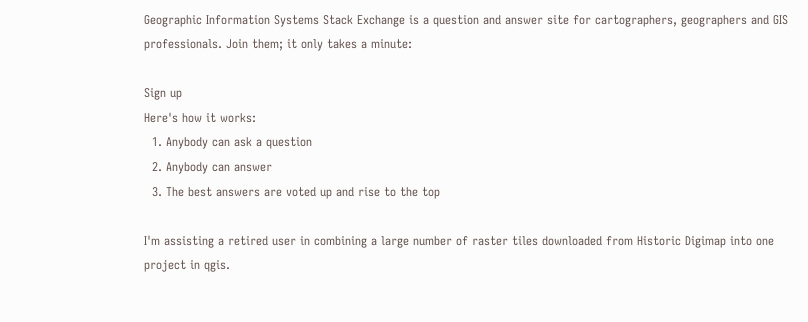Geographic Information Systems Stack Exchange is a question and answer site for cartographers, geographers and GIS professionals. Join them; it only takes a minute:

Sign up
Here's how it works:
  1. Anybody can ask a question
  2. Anybody can answer
  3. The best answers are voted up and rise to the top

I'm assisting a retired user in combining a large number of raster tiles downloaded from Historic Digimap into one project in qgis.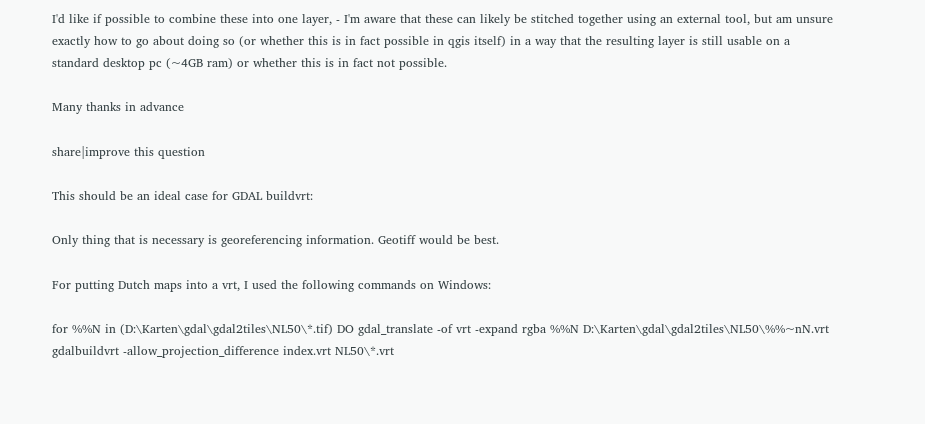I'd like if possible to combine these into one layer, - I'm aware that these can likely be stitched together using an external tool, but am unsure exactly how to go about doing so (or whether this is in fact possible in qgis itself) in a way that the resulting layer is still usable on a standard desktop pc (~4GB ram) or whether this is in fact not possible.

Many thanks in advance

share|improve this question

This should be an ideal case for GDAL buildvrt:

Only thing that is necessary is georeferencing information. Geotiff would be best.

For putting Dutch maps into a vrt, I used the following commands on Windows:

for %%N in (D:\Karten\gdal\gdal2tiles\NL50\*.tif) DO gdal_translate -of vrt -expand rgba %%N D:\Karten\gdal\gdal2tiles\NL50\%%~nN.vrt
gdalbuildvrt -allow_projection_difference index.vrt NL50\*.vrt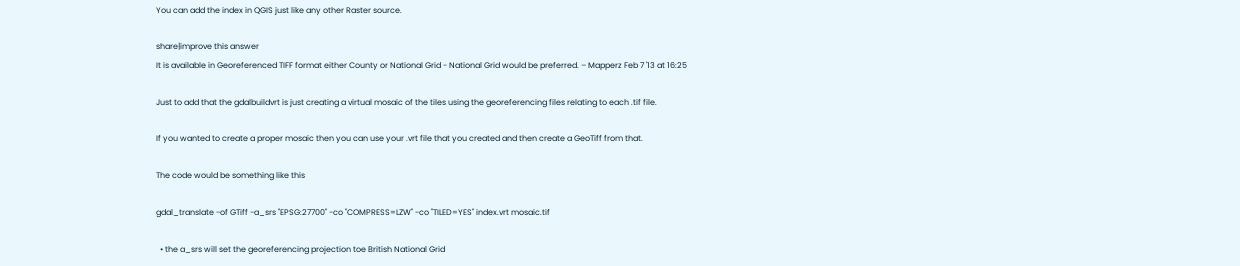You can add the index in QGIS just like any other Raster source.

share|improve this answer
It is available in Georeferenced TIFF format either County or National Grid - National Grid would be preferred. – Mapperz Feb 7 '13 at 16:25

Just to add that the gdalbuildvrt is just creating a virtual mosaic of the tiles using the georeferencing files relating to each .tif file.

If you wanted to create a proper mosaic then you can use your .vrt file that you created and then create a GeoTiff from that.

The code would be something like this

gdal_translate -of GTiff -a_srs "EPSG:27700" -co "COMPRESS=LZW" -co "TILED=YES" index.vrt mosaic.tif

  • the a_srs will set the georeferencing projection toe British National Grid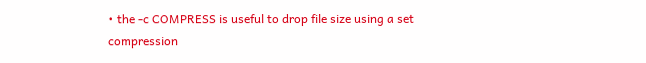• the -c COMPRESS is useful to drop file size using a set compression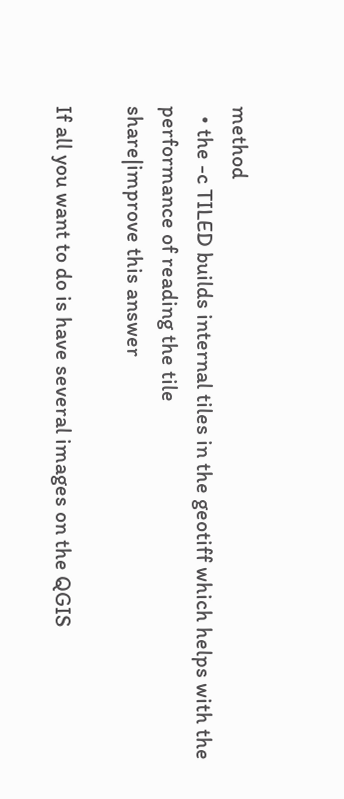method
  • the -c TILED builds internal tiles in the geotiff which helps with the performance of reading the tile
share|improve this answer

If all you want to do is have several images on the QGIS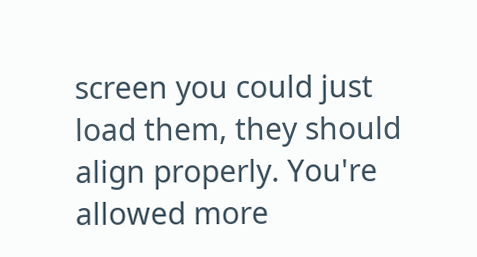screen you could just load them, they should align properly. You're allowed more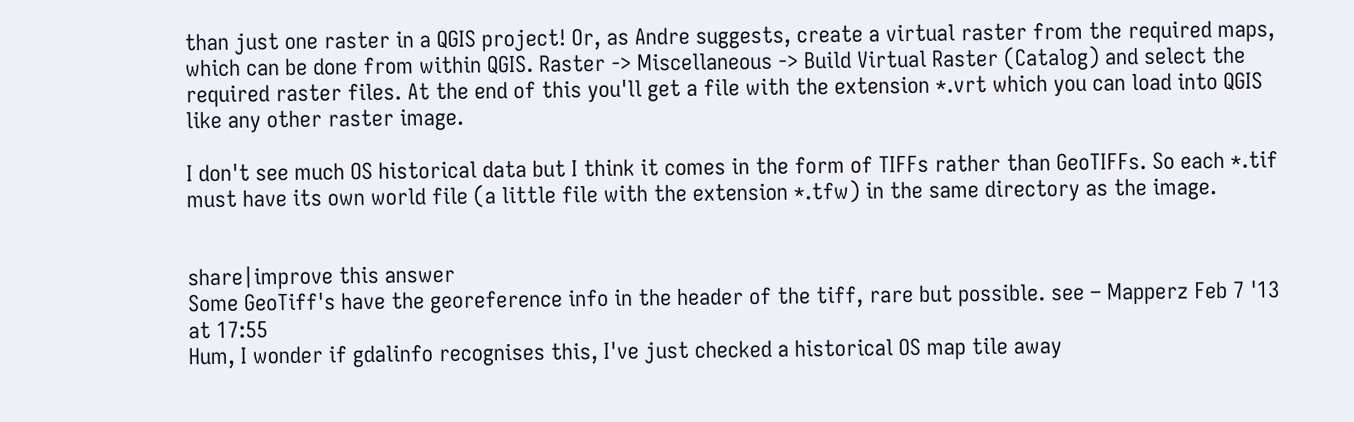than just one raster in a QGIS project! Or, as Andre suggests, create a virtual raster from the required maps, which can be done from within QGIS. Raster -> Miscellaneous -> Build Virtual Raster (Catalog) and select the required raster files. At the end of this you'll get a file with the extension *.vrt which you can load into QGIS like any other raster image.

I don't see much OS historical data but I think it comes in the form of TIFFs rather than GeoTIFFs. So each *.tif must have its own world file (a little file with the extension *.tfw) in the same directory as the image.


share|improve this answer
Some GeoTiff's have the georeference info in the header of the tiff, rare but possible. see – Mapperz Feb 7 '13 at 17:55
Hum, I wonder if gdalinfo recognises this, I've just checked a historical OS map tile away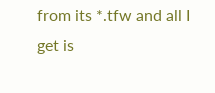from its *.tfw and all I get is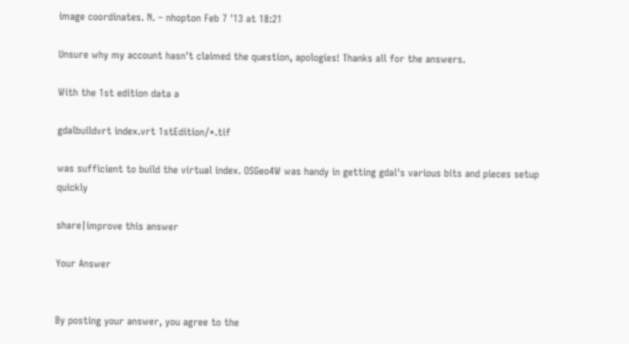image coordinates. N. – nhopton Feb 7 '13 at 18:21

Unsure why my account hasn't claimed the question, apologies! Thanks all for the answers.

With the 1st edition data a

gdalbuildvrt index.vrt 1stEdition/*.tif

was sufficient to build the virtual index. OSGeo4W was handy in getting gdal's various bits and pieces setup quickly

share|improve this answer

Your Answer


By posting your answer, you agree to the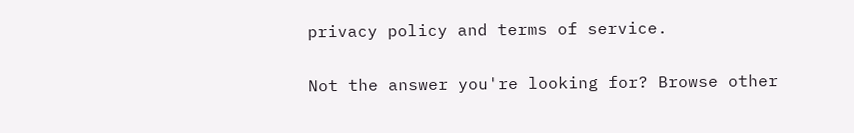privacy policy and terms of service.

Not the answer you're looking for? Browse other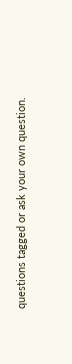questions tagged or ask your own question.